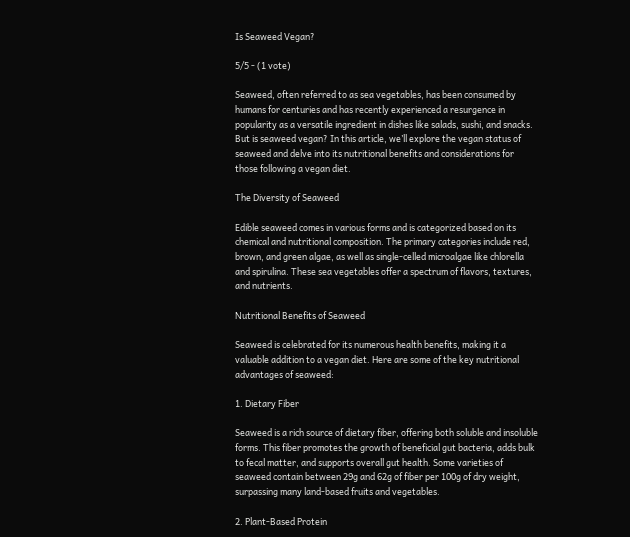Is Seaweed Vegan?

5/5 - (1 vote)

Seaweed, often referred to as sea vegetables, has been consumed by humans for centuries and has recently experienced a resurgence in popularity as a versatile ingredient in dishes like salads, sushi, and snacks. But is seaweed vegan? In this article, we’ll explore the vegan status of seaweed and delve into its nutritional benefits and considerations for those following a vegan diet.

The Diversity of Seaweed

Edible seaweed comes in various forms and is categorized based on its chemical and nutritional composition. The primary categories include red, brown, and green algae, as well as single-celled microalgae like chlorella and spirulina. These sea vegetables offer a spectrum of flavors, textures, and nutrients.

Nutritional Benefits of Seaweed

Seaweed is celebrated for its numerous health benefits, making it a valuable addition to a vegan diet. Here are some of the key nutritional advantages of seaweed:

1. Dietary Fiber

Seaweed is a rich source of dietary fiber, offering both soluble and insoluble forms. This fiber promotes the growth of beneficial gut bacteria, adds bulk to fecal matter, and supports overall gut health. Some varieties of seaweed contain between 29g and 62g of fiber per 100g of dry weight, surpassing many land-based fruits and vegetables.

2. Plant-Based Protein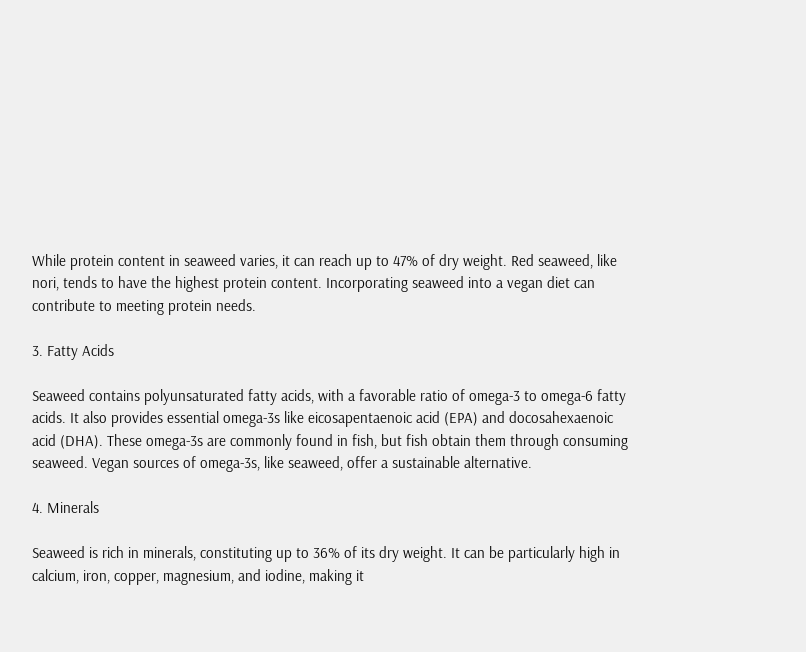While protein content in seaweed varies, it can reach up to 47% of dry weight. Red seaweed, like nori, tends to have the highest protein content. Incorporating seaweed into a vegan diet can contribute to meeting protein needs.

3. Fatty Acids

Seaweed contains polyunsaturated fatty acids, with a favorable ratio of omega-3 to omega-6 fatty acids. It also provides essential omega-3s like eicosapentaenoic acid (EPA) and docosahexaenoic acid (DHA). These omega-3s are commonly found in fish, but fish obtain them through consuming seaweed. Vegan sources of omega-3s, like seaweed, offer a sustainable alternative.

4. Minerals

Seaweed is rich in minerals, constituting up to 36% of its dry weight. It can be particularly high in calcium, iron, copper, magnesium, and iodine, making it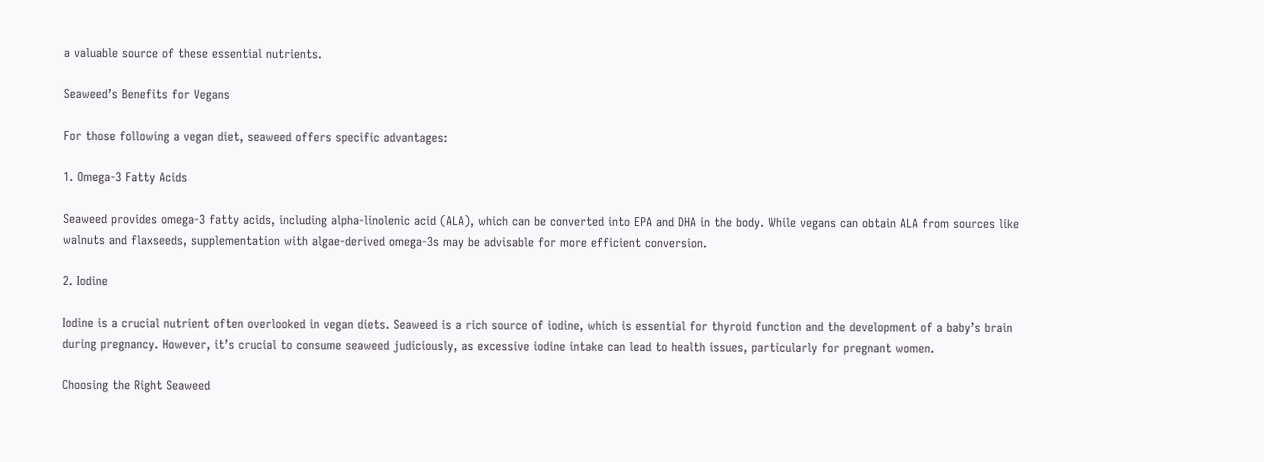a valuable source of these essential nutrients.

Seaweed’s Benefits for Vegans

For those following a vegan diet, seaweed offers specific advantages:

1. Omega-3 Fatty Acids

Seaweed provides omega-3 fatty acids, including alpha-linolenic acid (ALA), which can be converted into EPA and DHA in the body. While vegans can obtain ALA from sources like walnuts and flaxseeds, supplementation with algae-derived omega-3s may be advisable for more efficient conversion.

2. Iodine

Iodine is a crucial nutrient often overlooked in vegan diets. Seaweed is a rich source of iodine, which is essential for thyroid function and the development of a baby’s brain during pregnancy. However, it’s crucial to consume seaweed judiciously, as excessive iodine intake can lead to health issues, particularly for pregnant women.

Choosing the Right Seaweed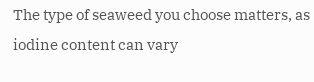The type of seaweed you choose matters, as iodine content can vary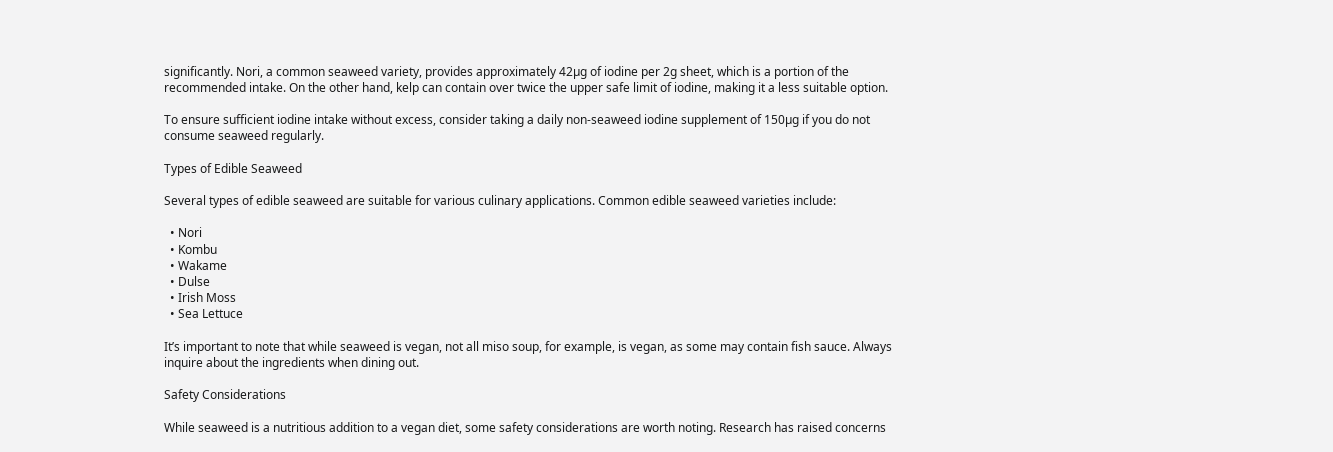significantly. Nori, a common seaweed variety, provides approximately 42µg of iodine per 2g sheet, which is a portion of the recommended intake. On the other hand, kelp can contain over twice the upper safe limit of iodine, making it a less suitable option.

To ensure sufficient iodine intake without excess, consider taking a daily non-seaweed iodine supplement of 150µg if you do not consume seaweed regularly.

Types of Edible Seaweed

Several types of edible seaweed are suitable for various culinary applications. Common edible seaweed varieties include:

  • Nori
  • Kombu
  • Wakame
  • Dulse
  • Irish Moss
  • Sea Lettuce

It’s important to note that while seaweed is vegan, not all miso soup, for example, is vegan, as some may contain fish sauce. Always inquire about the ingredients when dining out.

Safety Considerations

While seaweed is a nutritious addition to a vegan diet, some safety considerations are worth noting. Research has raised concerns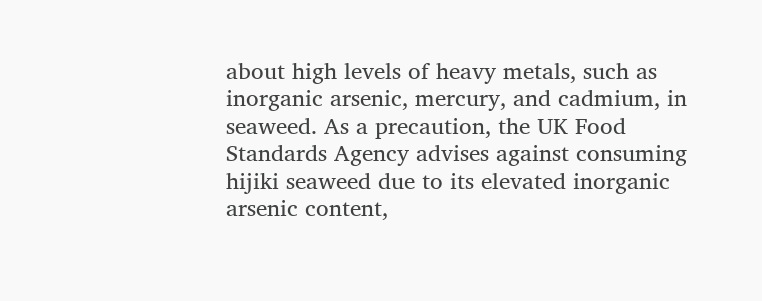about high levels of heavy metals, such as inorganic arsenic, mercury, and cadmium, in seaweed. As a precaution, the UK Food Standards Agency advises against consuming hijiki seaweed due to its elevated inorganic arsenic content,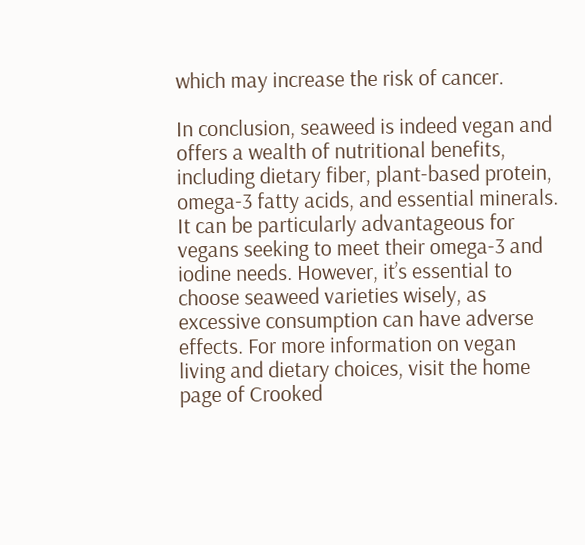which may increase the risk of cancer.

In conclusion, seaweed is indeed vegan and offers a wealth of nutritional benefits, including dietary fiber, plant-based protein, omega-3 fatty acids, and essential minerals. It can be particularly advantageous for vegans seeking to meet their omega-3 and iodine needs. However, it’s essential to choose seaweed varieties wisely, as excessive consumption can have adverse effects. For more information on vegan living and dietary choices, visit the home page of Crooked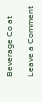Beverage Co at

Leave a Comment